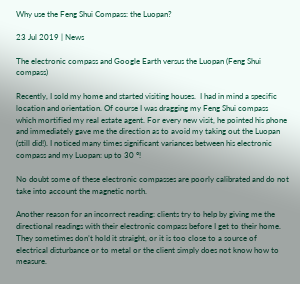Why use the Feng Shui Compass: the Luopan?

23 Jul 2019 | News

The electronic compass and Google Earth versus the Luopan (Feng Shui compass)

Recently, I sold my home and started visiting houses.  I had in mind a specific location and orientation. Of course I was dragging my Feng Shui compass which mortified my real estate agent. For every new visit, he pointed his phone and immediately gave me the direction as to avoid my taking out the Luopan (still did!). I noticed many times significant variances between his electronic compass and my Luopan: up to 30 °!

No doubt some of these electronic compasses are poorly calibrated and do not take into account the magnetic north.

Another reason for an incorrect reading: clients try to help by giving me the directional readings with their electronic compass before I get to their home. They sometimes don’t hold it straight, or it is too close to a source of electrical disturbance or to metal or the client simply does not know how to measure.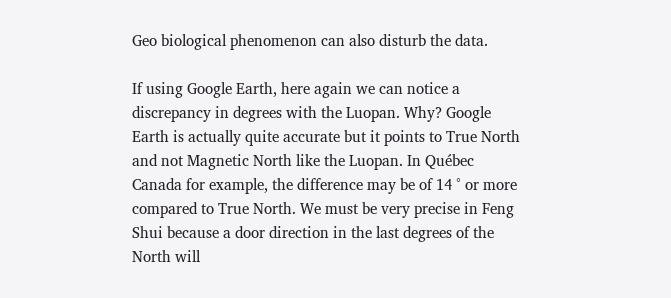Geo biological phenomenon can also disturb the data.

If using Google Earth, here again we can notice a discrepancy in degrees with the Luopan. Why? Google Earth is actually quite accurate but it points to True North and not Magnetic North like the Luopan. In Québec Canada for example, the difference may be of 14 ° or more compared to True North. We must be very precise in Feng Shui because a door direction in the last degrees of the North will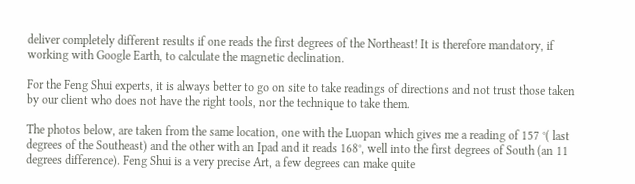deliver completely different results if one reads the first degrees of the Northeast! It is therefore mandatory, if working with Google Earth, to calculate the magnetic declination.

For the Feng Shui experts, it is always better to go on site to take readings of directions and not trust those taken by our client who does not have the right tools, nor the technique to take them.

The photos below, are taken from the same location, one with the Luopan which gives me a reading of 157 °( last degrees of the Southeast) and the other with an Ipad and it reads 168°, well into the first degrees of South (an 11 degrees difference). Feng Shui is a very precise Art, a few degrees can make quite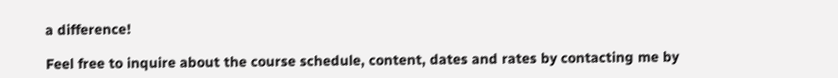a difference!

Feel free to inquire about the course schedule, content, dates and rates by contacting me by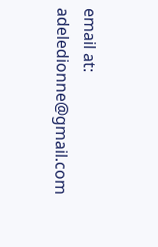email at:  adeledionne@gmail.com